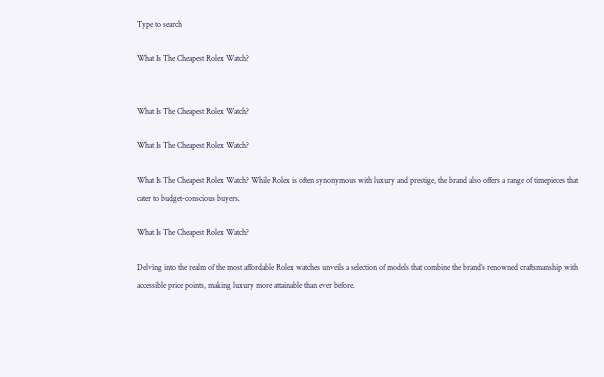Type to search

What Is The Cheapest Rolex Watch?


What Is The Cheapest Rolex Watch?

What Is The Cheapest Rolex Watch?

What Is The Cheapest Rolex Watch? While Rolex is often synonymous with luxury and prestige, the brand also offers a range of timepieces that cater to budget-conscious buyers.

What Is The Cheapest Rolex Watch?

Delving into the realm of the most affordable Rolex watches unveils a selection of models that combine the brand’s renowned craftsmanship with accessible price points, making luxury more attainable than ever before.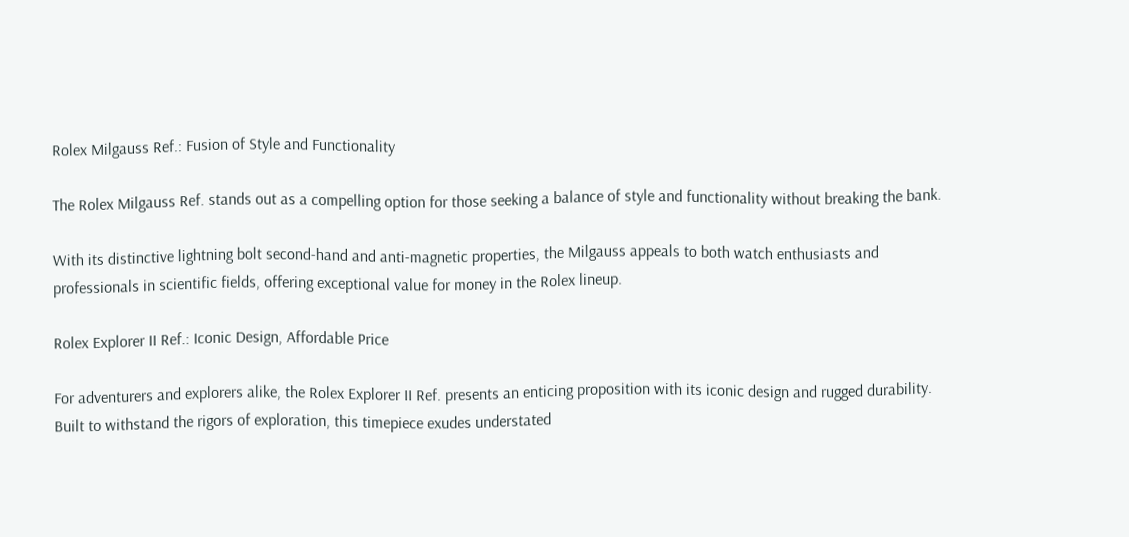Rolex Milgauss Ref.: Fusion of Style and Functionality

The Rolex Milgauss Ref. stands out as a compelling option for those seeking a balance of style and functionality without breaking the bank.

With its distinctive lightning bolt second-hand and anti-magnetic properties, the Milgauss appeals to both watch enthusiasts and professionals in scientific fields, offering exceptional value for money in the Rolex lineup.

Rolex Explorer II Ref.: Iconic Design, Affordable Price

For adventurers and explorers alike, the Rolex Explorer II Ref. presents an enticing proposition with its iconic design and rugged durability. Built to withstand the rigors of exploration, this timepiece exudes understated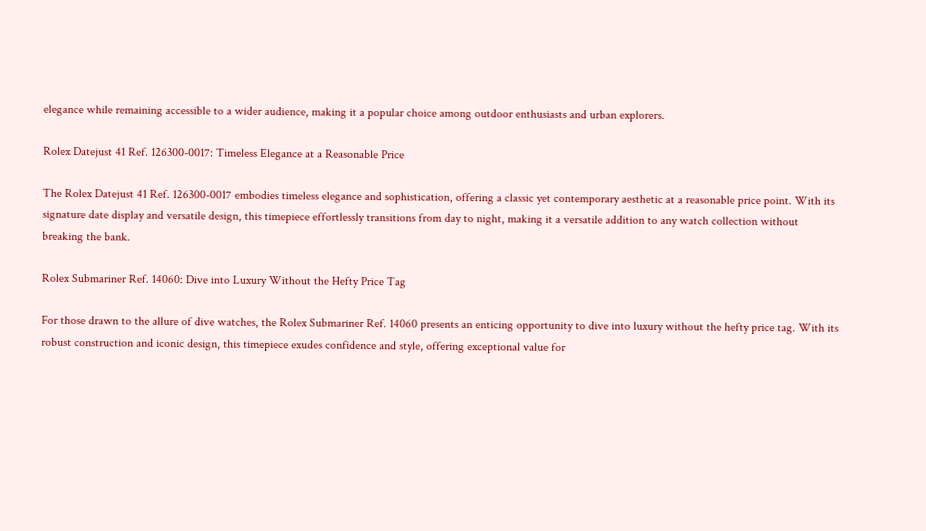elegance while remaining accessible to a wider audience, making it a popular choice among outdoor enthusiasts and urban explorers.

Rolex Datejust 41 Ref. 126300-0017: Timeless Elegance at a Reasonable Price

The Rolex Datejust 41 Ref. 126300-0017 embodies timeless elegance and sophistication, offering a classic yet contemporary aesthetic at a reasonable price point. With its signature date display and versatile design, this timepiece effortlessly transitions from day to night, making it a versatile addition to any watch collection without breaking the bank.

Rolex Submariner Ref. 14060: Dive into Luxury Without the Hefty Price Tag

For those drawn to the allure of dive watches, the Rolex Submariner Ref. 14060 presents an enticing opportunity to dive into luxury without the hefty price tag. With its robust construction and iconic design, this timepiece exudes confidence and style, offering exceptional value for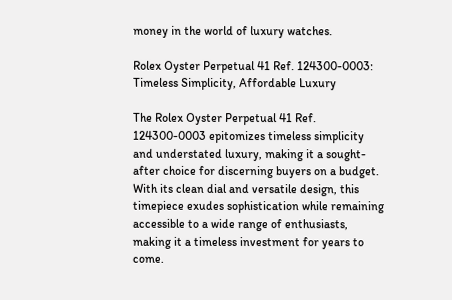money in the world of luxury watches.

Rolex Oyster Perpetual 41 Ref. 124300-0003: Timeless Simplicity, Affordable Luxury

The Rolex Oyster Perpetual 41 Ref. 124300-0003 epitomizes timeless simplicity and understated luxury, making it a sought-after choice for discerning buyers on a budget. With its clean dial and versatile design, this timepiece exudes sophistication while remaining accessible to a wide range of enthusiasts, making it a timeless investment for years to come.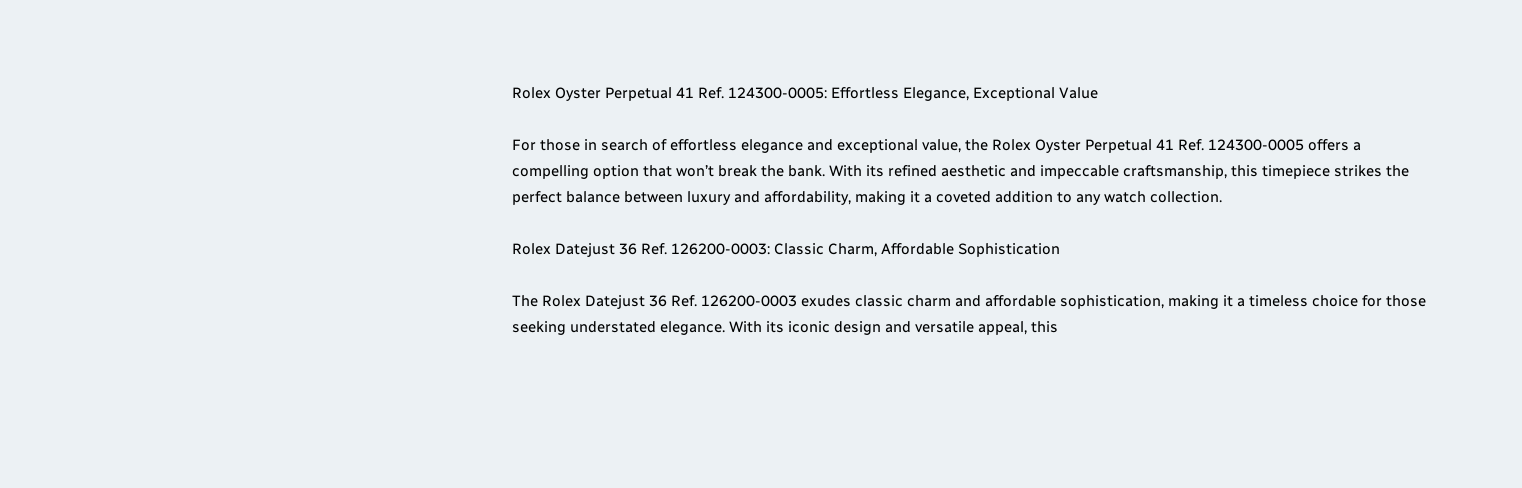Rolex Oyster Perpetual 41 Ref. 124300-0005: Effortless Elegance, Exceptional Value

For those in search of effortless elegance and exceptional value, the Rolex Oyster Perpetual 41 Ref. 124300-0005 offers a compelling option that won’t break the bank. With its refined aesthetic and impeccable craftsmanship, this timepiece strikes the perfect balance between luxury and affordability, making it a coveted addition to any watch collection.

Rolex Datejust 36 Ref. 126200-0003: Classic Charm, Affordable Sophistication

The Rolex Datejust 36 Ref. 126200-0003 exudes classic charm and affordable sophistication, making it a timeless choice for those seeking understated elegance. With its iconic design and versatile appeal, this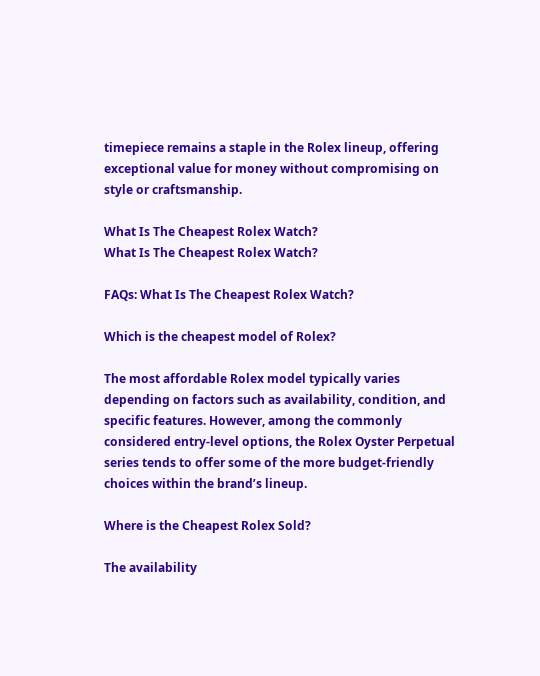timepiece remains a staple in the Rolex lineup, offering exceptional value for money without compromising on style or craftsmanship.

What Is The Cheapest Rolex Watch?
What Is The Cheapest Rolex Watch?

FAQs: What Is The Cheapest Rolex Watch?

Which is the cheapest model of Rolex?

The most affordable Rolex model typically varies depending on factors such as availability, condition, and specific features. However, among the commonly considered entry-level options, the Rolex Oyster Perpetual series tends to offer some of the more budget-friendly choices within the brand’s lineup.

Where is the Cheapest Rolex Sold?

The availability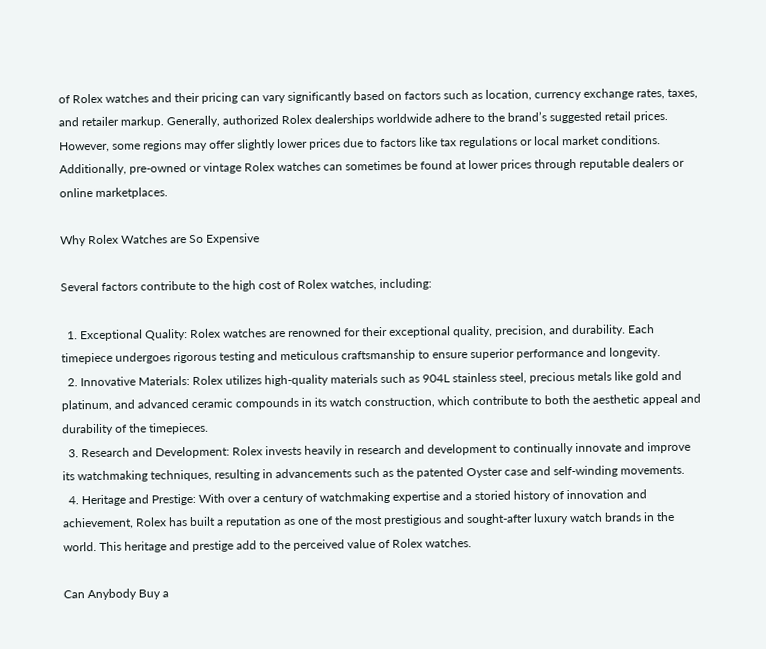of Rolex watches and their pricing can vary significantly based on factors such as location, currency exchange rates, taxes, and retailer markup. Generally, authorized Rolex dealerships worldwide adhere to the brand’s suggested retail prices. However, some regions may offer slightly lower prices due to factors like tax regulations or local market conditions. Additionally, pre-owned or vintage Rolex watches can sometimes be found at lower prices through reputable dealers or online marketplaces.

Why Rolex Watches are So Expensive

Several factors contribute to the high cost of Rolex watches, including:

  1. Exceptional Quality: Rolex watches are renowned for their exceptional quality, precision, and durability. Each timepiece undergoes rigorous testing and meticulous craftsmanship to ensure superior performance and longevity.
  2. Innovative Materials: Rolex utilizes high-quality materials such as 904L stainless steel, precious metals like gold and platinum, and advanced ceramic compounds in its watch construction, which contribute to both the aesthetic appeal and durability of the timepieces.
  3. Research and Development: Rolex invests heavily in research and development to continually innovate and improve its watchmaking techniques, resulting in advancements such as the patented Oyster case and self-winding movements.
  4. Heritage and Prestige: With over a century of watchmaking expertise and a storied history of innovation and achievement, Rolex has built a reputation as one of the most prestigious and sought-after luxury watch brands in the world. This heritage and prestige add to the perceived value of Rolex watches.

Can Anybody Buy a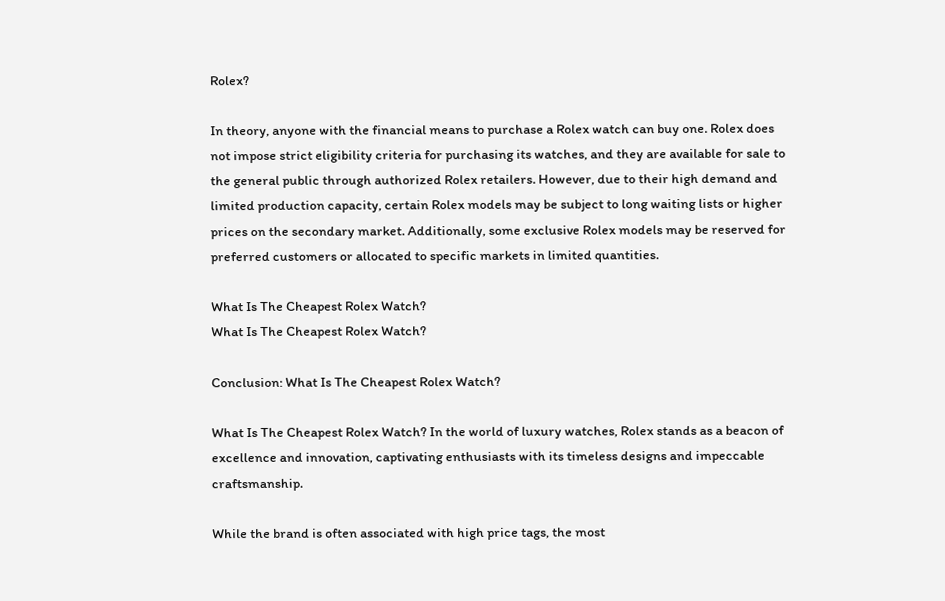Rolex?

In theory, anyone with the financial means to purchase a Rolex watch can buy one. Rolex does not impose strict eligibility criteria for purchasing its watches, and they are available for sale to the general public through authorized Rolex retailers. However, due to their high demand and limited production capacity, certain Rolex models may be subject to long waiting lists or higher prices on the secondary market. Additionally, some exclusive Rolex models may be reserved for preferred customers or allocated to specific markets in limited quantities.

What Is The Cheapest Rolex Watch?
What Is The Cheapest Rolex Watch?

Conclusion: What Is The Cheapest Rolex Watch?

What Is The Cheapest Rolex Watch? In the world of luxury watches, Rolex stands as a beacon of excellence and innovation, captivating enthusiasts with its timeless designs and impeccable craftsmanship.

While the brand is often associated with high price tags, the most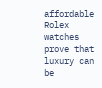affordable Rolex watches prove that luxury can be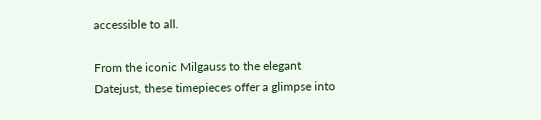accessible to all.

From the iconic Milgauss to the elegant Datejust, these timepieces offer a glimpse into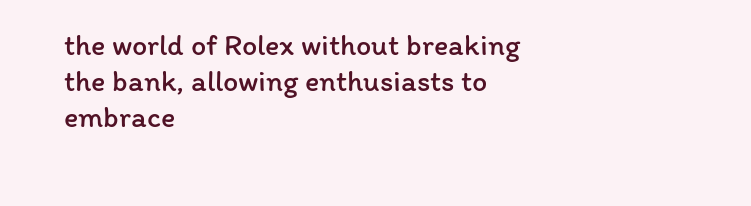the world of Rolex without breaking the bank, allowing enthusiasts to embrace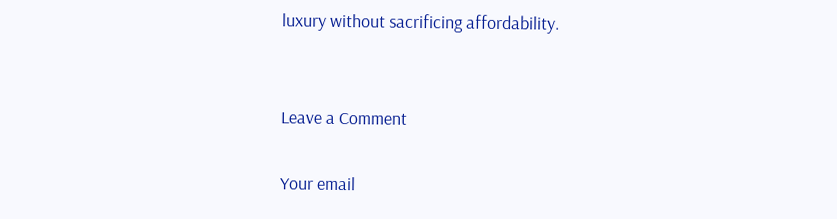luxury without sacrificing affordability.


Leave a Comment

Your email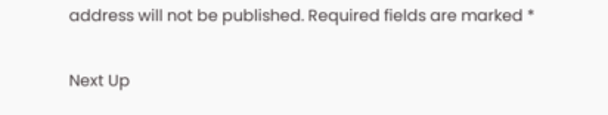address will not be published. Required fields are marked *

Next Up